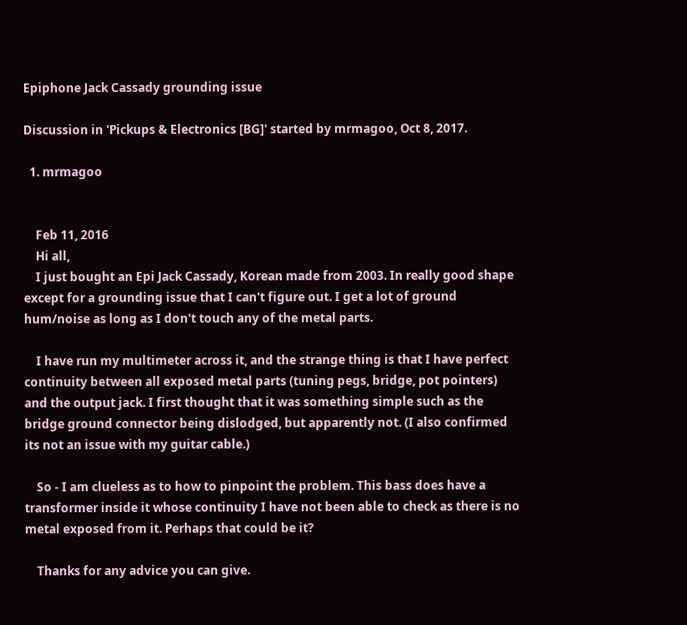Epiphone Jack Cassady grounding issue

Discussion in 'Pickups & Electronics [BG]' started by mrmagoo, Oct 8, 2017.

  1. mrmagoo


    Feb 11, 2016
    Hi all,
    I just bought an Epi Jack Cassady, Korean made from 2003. In really good shape except for a grounding issue that I can't figure out. I get a lot of ground hum/noise as long as I don't touch any of the metal parts.

    I have run my multimeter across it, and the strange thing is that I have perfect continuity between all exposed metal parts (tuning pegs, bridge, pot pointers) and the output jack. I first thought that it was something simple such as the bridge ground connector being dislodged, but apparently not. (I also confirmed its not an issue with my guitar cable.)

    So - I am clueless as to how to pinpoint the problem. This bass does have a transformer inside it whose continuity I have not been able to check as there is no metal exposed from it. Perhaps that could be it?

    Thanks for any advice you can give.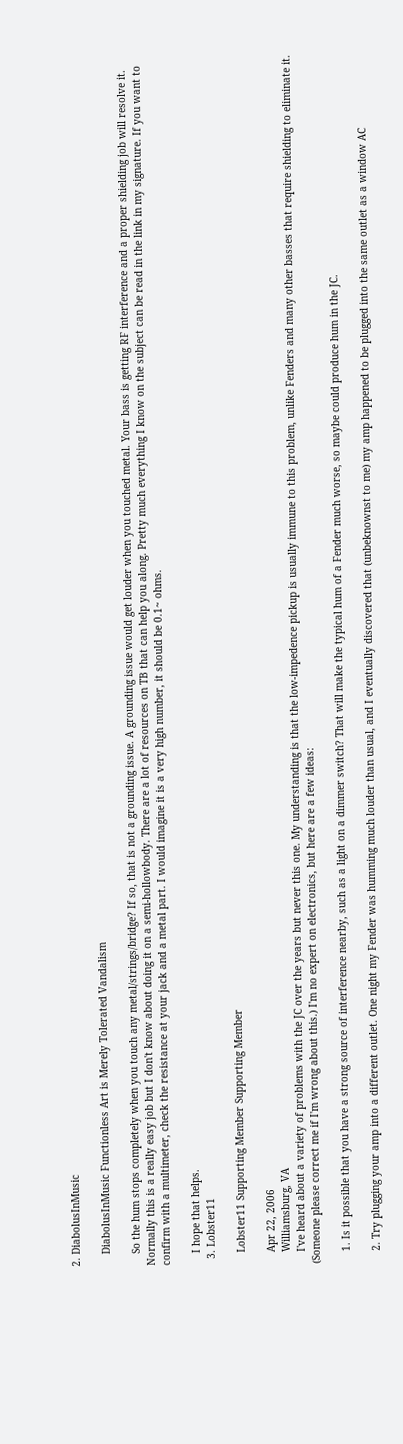2. DiabolusInMusic

    DiabolusInMusic Functionless Art is Merely Tolerated Vandalism

    So the hum stops completely when you touch any metal/strings/bridge? If so, that is not a grounding issue. A grounding issue would get louder when you touched metal. Your bass is getting RF interference and a proper shielding job will resolve it. Normally this is a really easy job but I don't know about doing it on a semi-hollowbody. There are a lot of resources on TB that can help you along. Pretty much everything I know on the subject can be read in the link in my signature. If you want to confirm with a multimeter, check the resistance at your jack and a metal part. I would imagine it is a very high number, it should be 0.1~ ohms.

    I hope that helps.
  3. Lobster11

    Lobster11 Supporting Member Supporting Member

    Apr 22, 2006
    Williamsburg, VA
    I've heard about a variety of problems with the JC over the years but never this one. My understanding is that the low-impedence pickup is usually immune to this problem, unlike Fenders and many other basses that require shielding to eliminate it. (Someone please correct me if I'm wrong about this.) I'm no expert on electronics, but here are a few ideas:

    1. Is it possible that you have a strong source of interference nearby, such as a light on a dimmer switch? That will make the typical hum of a Fender much worse, so maybe could produce hum in the JC.

    2. Try plugging your amp into a different outlet. One night my Fender was humming much louder than usual, and I eventually discovered that (unbeknownst to me) my amp happened to be plugged into the same outlet as a window AC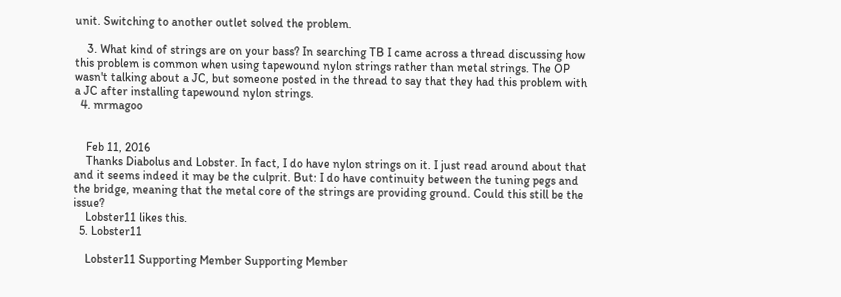unit. Switching to another outlet solved the problem.

    3. What kind of strings are on your bass? In searching TB I came across a thread discussing how this problem is common when using tapewound nylon strings rather than metal strings. The OP wasn't talking about a JC, but someone posted in the thread to say that they had this problem with a JC after installing tapewound nylon strings.
  4. mrmagoo


    Feb 11, 2016
    Thanks Diabolus and Lobster. In fact, I do have nylon strings on it. I just read around about that and it seems indeed it may be the culprit. But: I do have continuity between the tuning pegs and the bridge, meaning that the metal core of the strings are providing ground. Could this still be the issue?
    Lobster11 likes this.
  5. Lobster11

    Lobster11 Supporting Member Supporting Member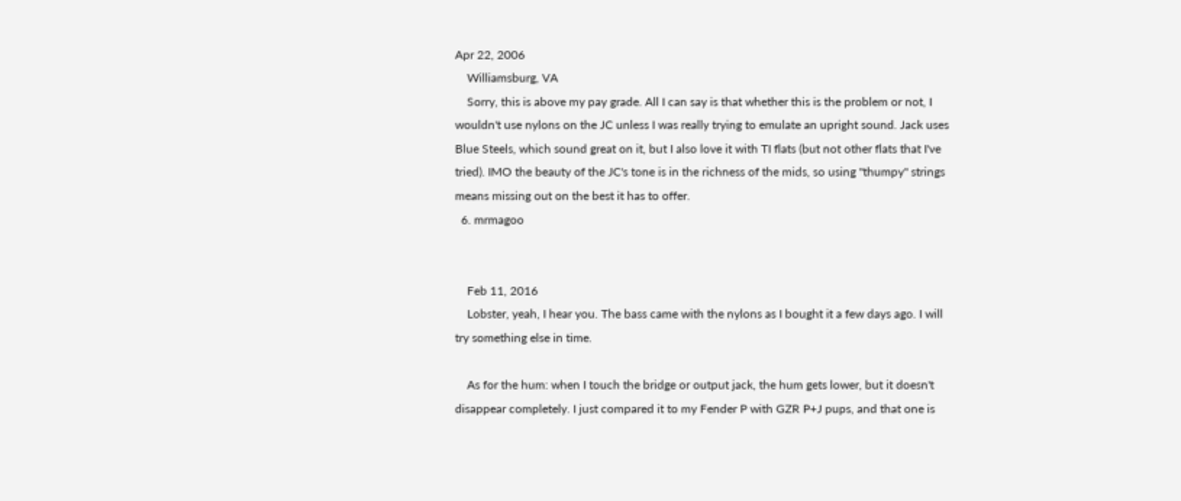Apr 22, 2006
    Williamsburg, VA
    Sorry, this is above my pay grade. All I can say is that whether this is the problem or not, I wouldn't use nylons on the JC unless I was really trying to emulate an upright sound. Jack uses Blue Steels, which sound great on it, but I also love it with TI flats (but not other flats that I've tried). IMO the beauty of the JC's tone is in the richness of the mids, so using "thumpy" strings means missing out on the best it has to offer.
  6. mrmagoo


    Feb 11, 2016
    Lobster, yeah, I hear you. The bass came with the nylons as I bought it a few days ago. I will try something else in time.

    As for the hum: when I touch the bridge or output jack, the hum gets lower, but it doesn't disappear completely. I just compared it to my Fender P with GZR P+J pups, and that one is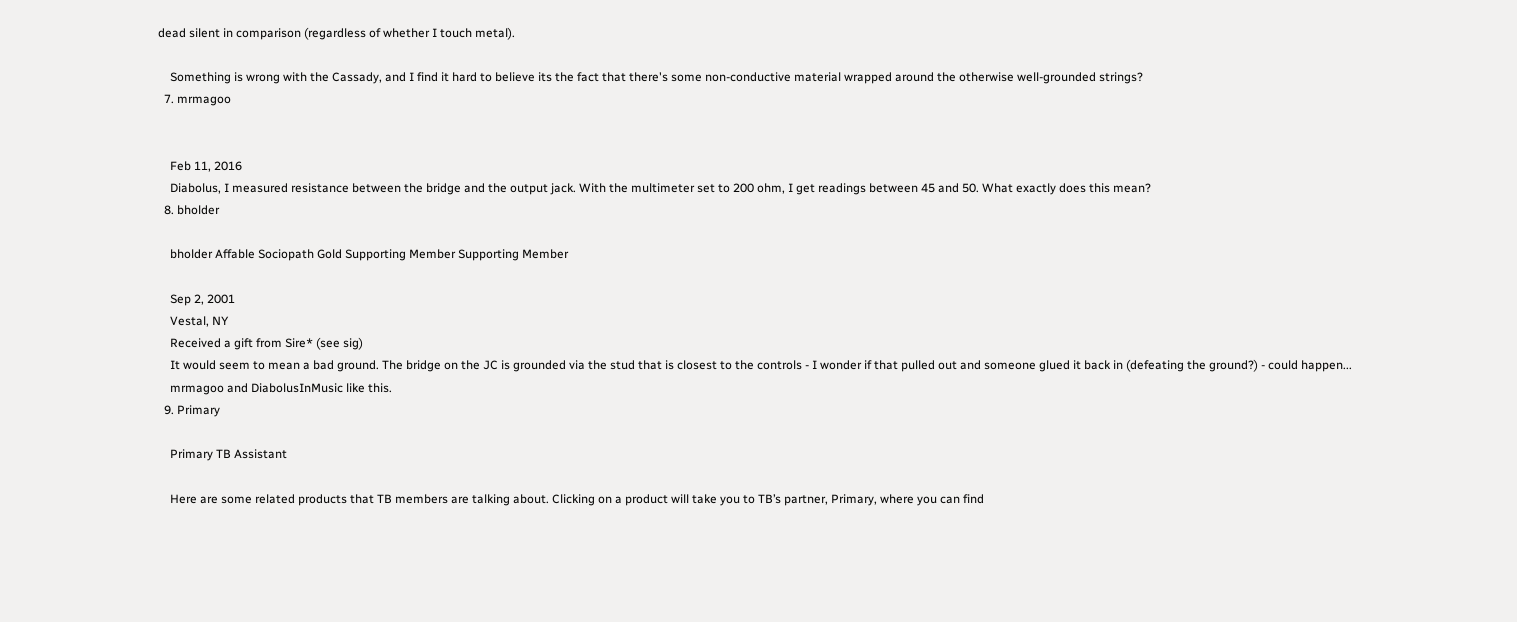dead silent in comparison (regardless of whether I touch metal).

    Something is wrong with the Cassady, and I find it hard to believe its the fact that there's some non-conductive material wrapped around the otherwise well-grounded strings?
  7. mrmagoo


    Feb 11, 2016
    Diabolus, I measured resistance between the bridge and the output jack. With the multimeter set to 200 ohm, I get readings between 45 and 50. What exactly does this mean?
  8. bholder

    bholder Affable Sociopath Gold Supporting Member Supporting Member

    Sep 2, 2001
    Vestal, NY
    Received a gift from Sire* (see sig)
    It would seem to mean a bad ground. The bridge on the JC is grounded via the stud that is closest to the controls - I wonder if that pulled out and someone glued it back in (defeating the ground?) - could happen...
    mrmagoo and DiabolusInMusic like this.
  9. Primary

    Primary TB Assistant

    Here are some related products that TB members are talking about. Clicking on a product will take you to TB’s partner, Primary, where you can find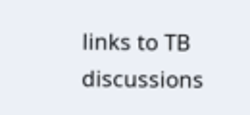links to TB discussions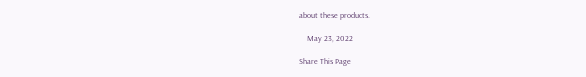about these products.

    May 23, 2022

Share This Page